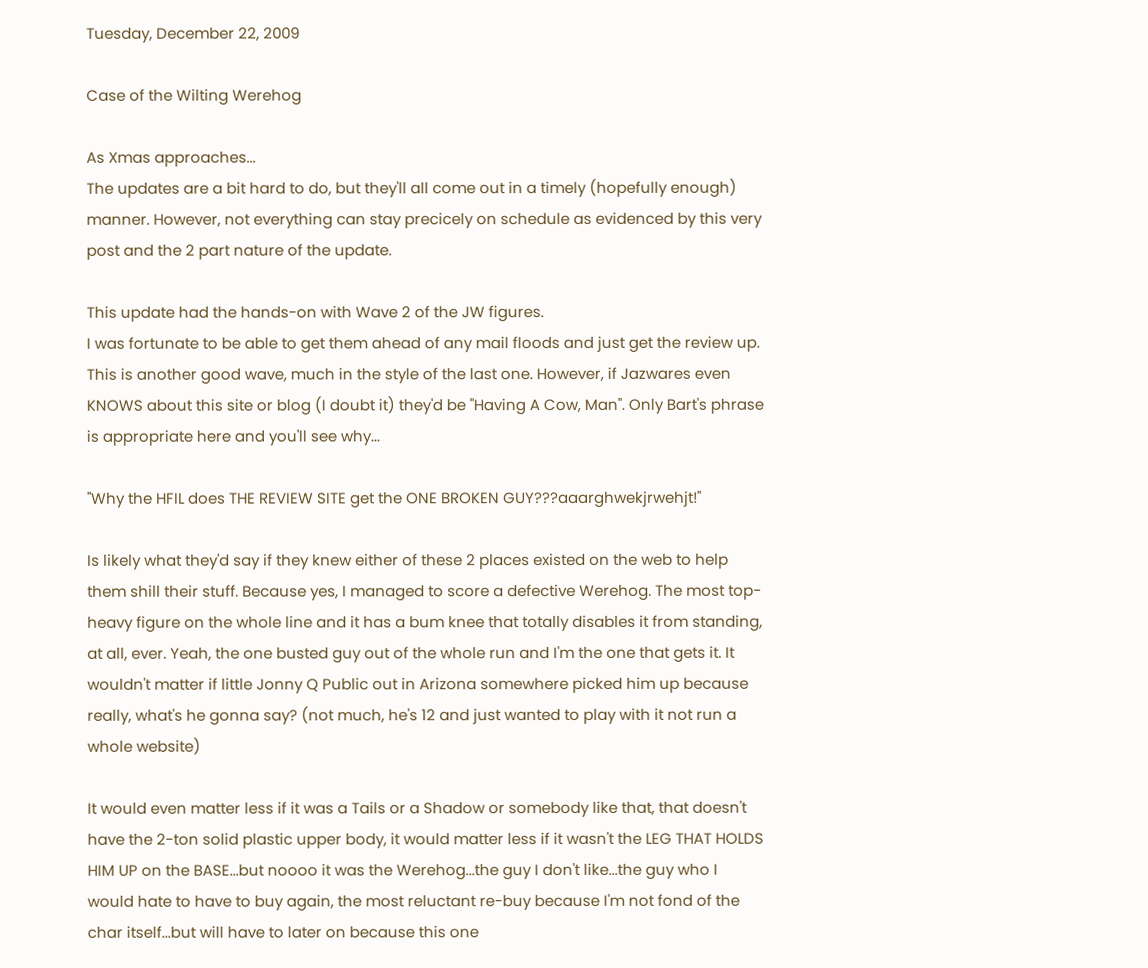Tuesday, December 22, 2009

Case of the Wilting Werehog

As Xmas approaches...
The updates are a bit hard to do, but they'll all come out in a timely (hopefully enough) manner. However, not everything can stay precicely on schedule as evidenced by this very post and the 2 part nature of the update.

This update had the hands-on with Wave 2 of the JW figures.
I was fortunate to be able to get them ahead of any mail floods and just get the review up. This is another good wave, much in the style of the last one. However, if Jazwares even KNOWS about this site or blog (I doubt it) they'd be "Having A Cow, Man". Only Bart's phrase is appropriate here and you'll see why...

"Why the HFIL does THE REVIEW SITE get the ONE BROKEN GUY???aaarghwekjrwehjt!"

Is likely what they'd say if they knew either of these 2 places existed on the web to help them shill their stuff. Because yes, I managed to score a defective Werehog. The most top-heavy figure on the whole line and it has a bum knee that totally disables it from standing, at all, ever. Yeah, the one busted guy out of the whole run and I'm the one that gets it. It wouldn't matter if little Jonny Q Public out in Arizona somewhere picked him up because really, what's he gonna say? (not much, he's 12 and just wanted to play with it not run a whole website)

It would even matter less if it was a Tails or a Shadow or somebody like that, that doesn't have the 2-ton solid plastic upper body, it would matter less if it wasn't the LEG THAT HOLDS HIM UP on the BASE...but noooo it was the Werehog...the guy I don't like...the guy who I would hate to have to buy again, the most reluctant re-buy because I'm not fond of the char itself...but will have to later on because this one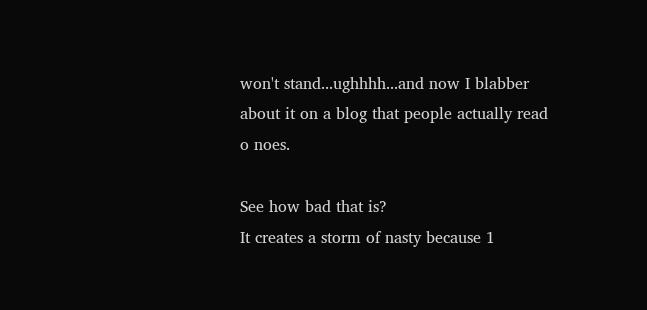won't stand...ughhhh...and now I blabber about it on a blog that people actually read o noes.

See how bad that is?
It creates a storm of nasty because 1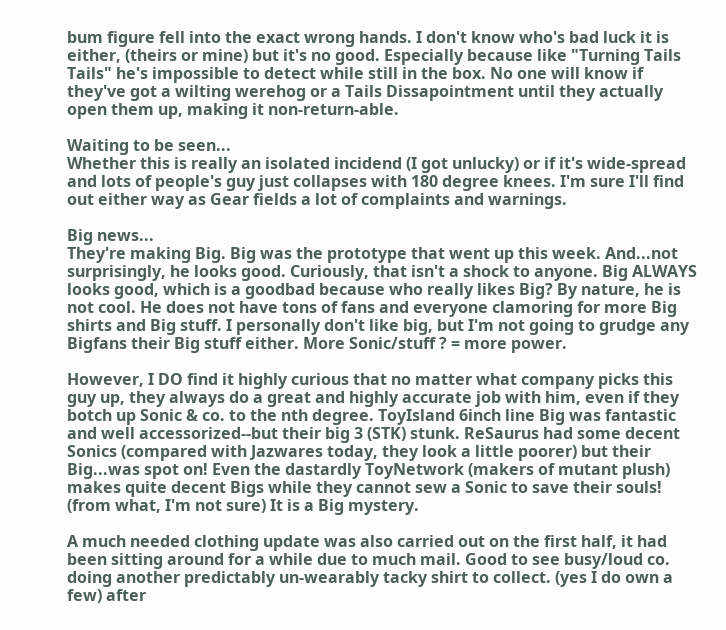bum figure fell into the exact wrong hands. I don't know who's bad luck it is either, (theirs or mine) but it's no good. Especially because like "Turning Tails Tails" he's impossible to detect while still in the box. No one will know if they've got a wilting werehog or a Tails Dissapointment until they actually open them up, making it non-return-able.

Waiting to be seen...
Whether this is really an isolated incidend (I got unlucky) or if it's wide-spread and lots of people's guy just collapses with 180 degree knees. I'm sure I'll find out either way as Gear fields a lot of complaints and warnings.

Big news...
They're making Big. Big was the prototype that went up this week. And...not surprisingly, he looks good. Curiously, that isn't a shock to anyone. Big ALWAYS looks good, which is a goodbad because who really likes Big? By nature, he is not cool. He does not have tons of fans and everyone clamoring for more Big shirts and Big stuff. I personally don't like big, but I'm not going to grudge any Bigfans their Big stuff either. More Sonic/stuff ? = more power.

However, I DO find it highly curious that no matter what company picks this guy up, they always do a great and highly accurate job with him, even if they botch up Sonic & co. to the nth degree. ToyIsland 6inch line Big was fantastic and well accessorized--but their big 3 (STK) stunk. ReSaurus had some decent Sonics (compared with Jazwares today, they look a little poorer) but their Big...was spot on! Even the dastardly ToyNetwork (makers of mutant plush) makes quite decent Bigs while they cannot sew a Sonic to save their souls! (from what, I'm not sure) It is a Big mystery.

A much needed clothing update was also carried out on the first half, it had been sitting around for a while due to much mail. Good to see busy/loud co. doing another predictably un-wearably tacky shirt to collect. (yes I do own a few) after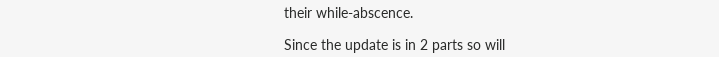their while-abscence.

Since the update is in 2 parts so will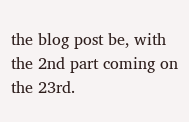the blog post be, with the 2nd part coming on the 23rd.